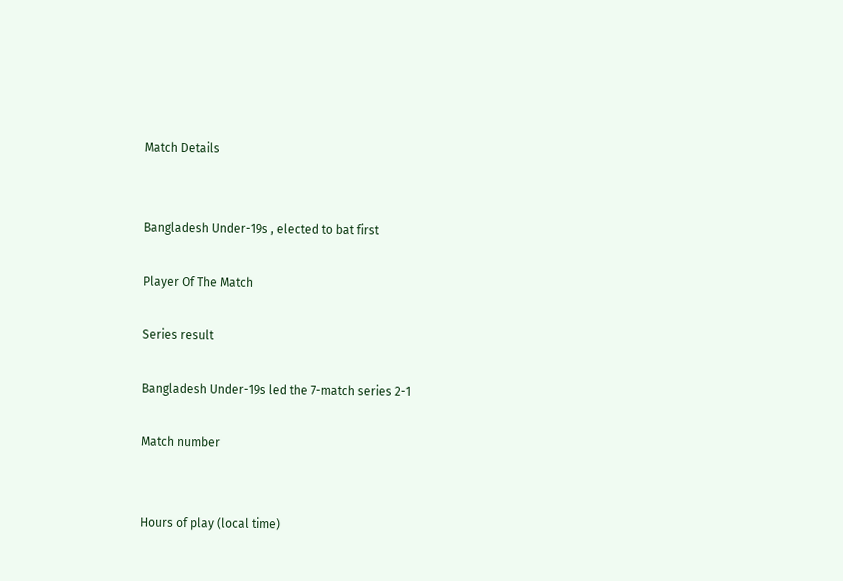Match Details


Bangladesh Under-19s , elected to bat first

Player Of The Match

Series result

Bangladesh Under-19s led the 7-match series 2-1

Match number


Hours of play (local time)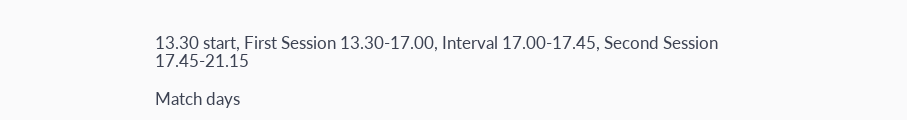13.30 start, First Session 13.30-17.00, Interval 17.00-17.45, Second Session 17.45-21.15

Match days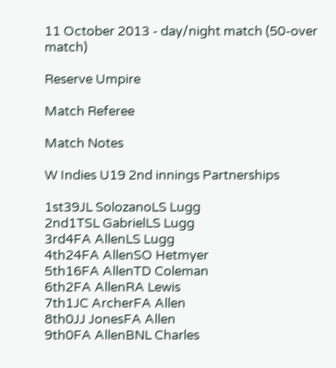11 October 2013 - day/night match (50-over match)

Reserve Umpire

Match Referee

Match Notes

W Indies U19 2nd innings Partnerships

1st39JL SolozanoLS Lugg
2nd1TSL GabrielLS Lugg
3rd4FA AllenLS Lugg
4th24FA AllenSO Hetmyer
5th16FA AllenTD Coleman
6th2FA AllenRA Lewis
7th1JC ArcherFA Allen
8th0JJ JonesFA Allen
9th0FA AllenBNL Charles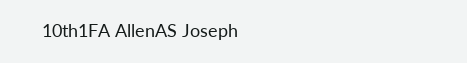10th1FA AllenAS Joseph